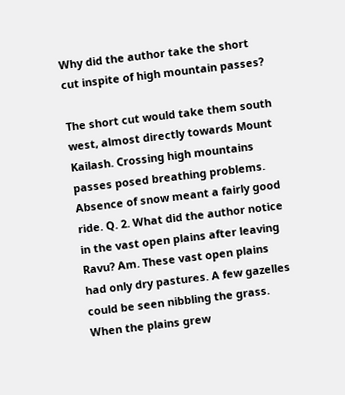Why did the author take the short cut inspite of high mountain passes?

The short cut would take them south west, almost directly towards Mount Kailash. Crossing high mountains passes posed breathing problems. Absence of snow meant a fairly good ride. Q. 2. What did the author notice in the vast open plains after leaving Ravu? Am. These vast open plains had only dry pastures. A few gazelles could be seen nibbling the grass. When the plains grew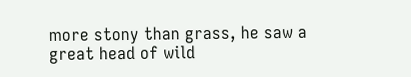more stony than grass, he saw a great head of wild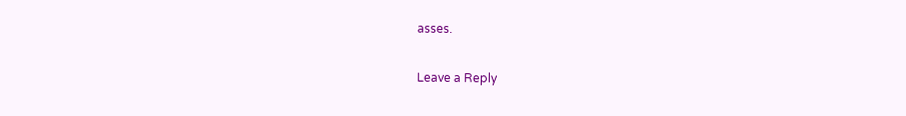asses.

Leave a Reply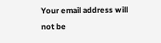Your email address will not be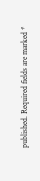published. Required fields are marked *